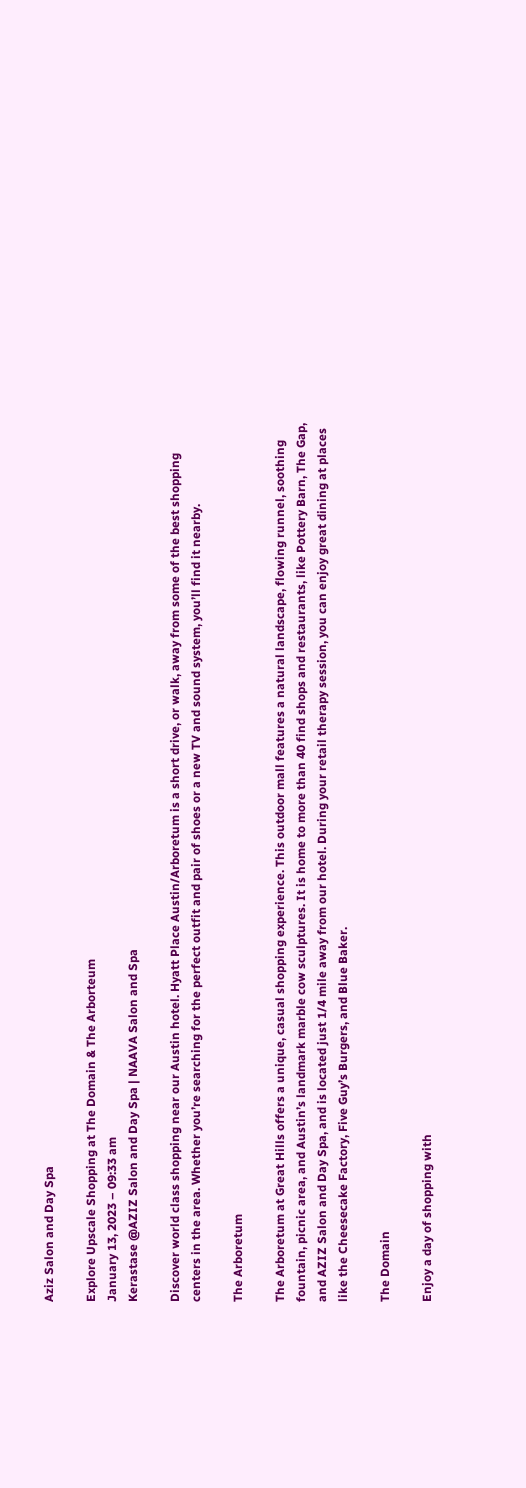Aziz Salon and Day Spa

Explore Upscale Shopping at The Domain & The Arborteum
January 13, 2023 – 09:33 am
Kerastase @AZIZ Salon and Day Spa | NAAVA Salon and Spa

Discover world class shopping near our Austin hotel. Hyatt Place Austin/Arboretum is a short drive, or walk, away from some of the best shopping centers in the area. Whether you’re searching for the perfect outfit and pair of shoes or a new TV and sound system, you’ll find it nearby.

The Arboretum

The Arboretum at Great Hills offers a unique, casual shopping experience. This outdoor mall features a natural landscape, flowing runnel, soothing fountain, picnic area, and Austin’s landmark marble cow sculptures. It is home to more than 40 find shops and restaurants, like Pottery Barn, The Gap, and AZIZ Salon and Day Spa, and is located just 1/4 mile away from our hotel. During your retail therapy session, you can enjoy great dining at places like the Cheesecake Factory, Five Guy’s Burgers, and Blue Baker.

The Domain

Enjoy a day of shopping with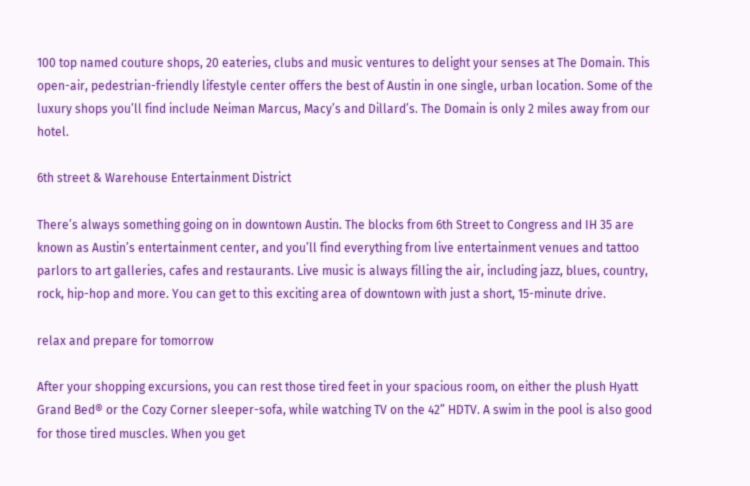100 top named couture shops, 20 eateries, clubs and music ventures to delight your senses at The Domain. This open-air, pedestrian-friendly lifestyle center offers the best of Austin in one single, urban location. Some of the luxury shops you’ll find include Neiman Marcus, Macy’s and Dillard’s. The Domain is only 2 miles away from our hotel.

6th street & Warehouse Entertainment District

There’s always something going on in downtown Austin. The blocks from 6th Street to Congress and IH 35 are known as Austin’s entertainment center, and you’ll find everything from live entertainment venues and tattoo parlors to art galleries, cafes and restaurants. Live music is always filling the air, including jazz, blues, country, rock, hip-hop and more. You can get to this exciting area of downtown with just a short, 15-minute drive.

relax and prepare for tomorrow

After your shopping excursions, you can rest those tired feet in your spacious room, on either the plush Hyatt Grand Bed® or the Cozy Corner sleeper-sofa, while watching TV on the 42” HDTV. A swim in the pool is also good for those tired muscles. When you get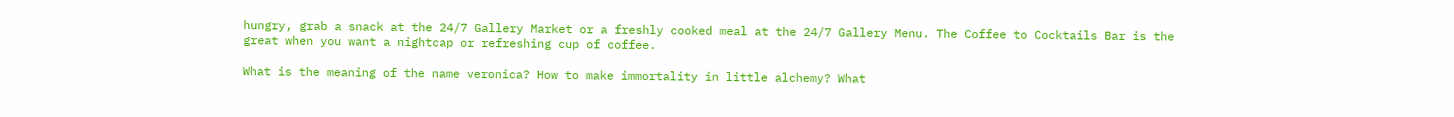hungry, grab a snack at the 24/7 Gallery Market or a freshly cooked meal at the 24/7 Gallery Menu. The Coffee to Cocktails Bar is the great when you want a nightcap or refreshing cup of coffee.

What is the meaning of the name veronica? How to make immortality in little alchemy? What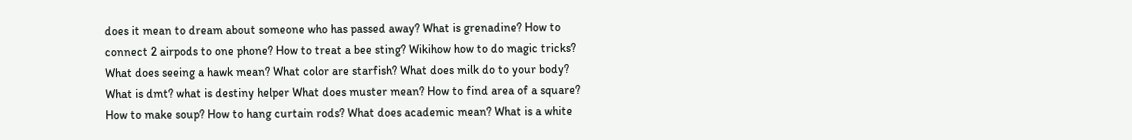does it mean to dream about someone who has passed away? What is grenadine? How to connect 2 airpods to one phone? How to treat a bee sting? Wikihow how to do magic tricks? What does seeing a hawk mean? What color are starfish? What does milk do to your body? What is dmt? what is destiny helper What does muster mean? How to find area of a square? How to make soup? How to hang curtain rods? What does academic mean? What is a white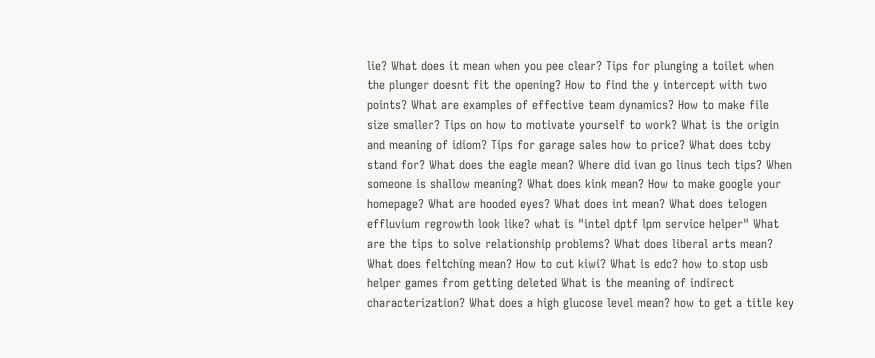lie? What does it mean when you pee clear? Tips for plunging a toilet when the plunger doesnt fit the opening? How to find the y intercept with two points? What are examples of effective team dynamics? How to make file size smaller? Tips on how to motivate yourself to work? What is the origin and meaning of idiom? Tips for garage sales how to price? What does tcby stand for? What does the eagle mean? Where did ivan go linus tech tips? When someone is shallow meaning? What does kink mean? How to make google your homepage? What are hooded eyes? What does int mean? What does telogen effluvium regrowth look like? what is "intel dptf lpm service helper" What are the tips to solve relationship problems? What does liberal arts mean? What does feltching mean? How to cut kiwi? What is edc? how to stop usb helper games from getting deleted What is the meaning of indirect characterization? What does a high glucose level mean? how to get a title key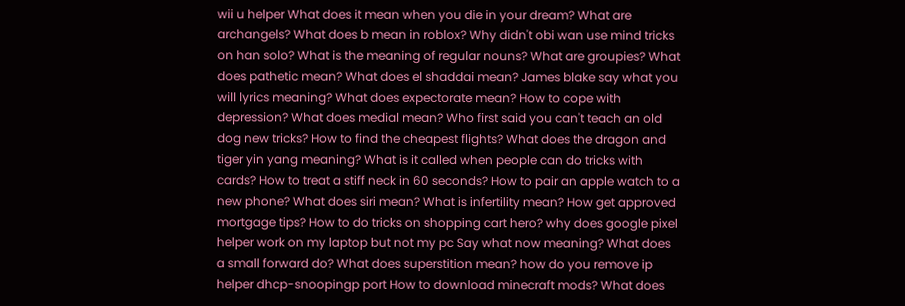wii u helper What does it mean when you die in your dream? What are archangels? What does b mean in roblox? Why didn't obi wan use mind tricks on han solo? What is the meaning of regular nouns? What are groupies? What does pathetic mean? What does el shaddai mean? James blake say what you will lyrics meaning? What does expectorate mean? How to cope with depression? What does medial mean? Who first said you can't teach an old dog new tricks? How to find the cheapest flights? What does the dragon and tiger yin yang meaning? What is it called when people can do tricks with cards? How to treat a stiff neck in 60 seconds? How to pair an apple watch to a new phone? What does siri mean? What is infertility mean? How get approved mortgage tips? How to do tricks on shopping cart hero? why does google pixel helper work on my laptop but not my pc Say what now meaning? What does a small forward do? What does superstition mean? how do you remove ip helper dhcp-snoopingp port How to download minecraft mods? What does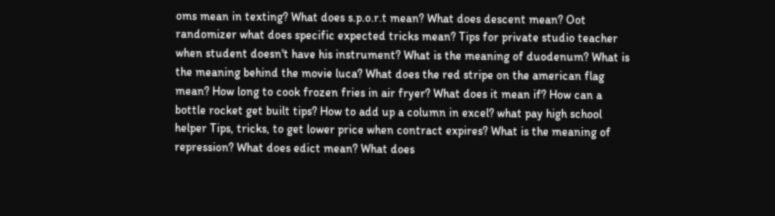oms mean in texting? What does s.p.o.r.t mean? What does descent mean? Oot randomizer what does specific expected tricks mean? Tips for private studio teacher when student doesn't have his instrument? What is the meaning of duodenum? What is the meaning behind the movie luca? What does the red stripe on the american flag mean? How long to cook frozen fries in air fryer? What does it mean if? How can a bottle rocket get built tips? How to add up a column in excel? what pay high school helper Tips, tricks, to get lower price when contract expires? What is the meaning of repression? What does edict mean? What does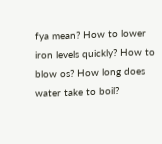fya mean? How to lower iron levels quickly? How to blow os? How long does water take to boil?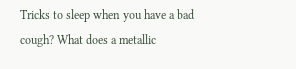Tricks to sleep when you have a bad cough? What does a metallic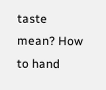taste mean? How to hand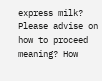express milk? Please advise on how to proceed meaning? How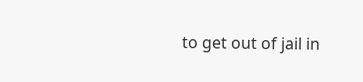to get out of jail in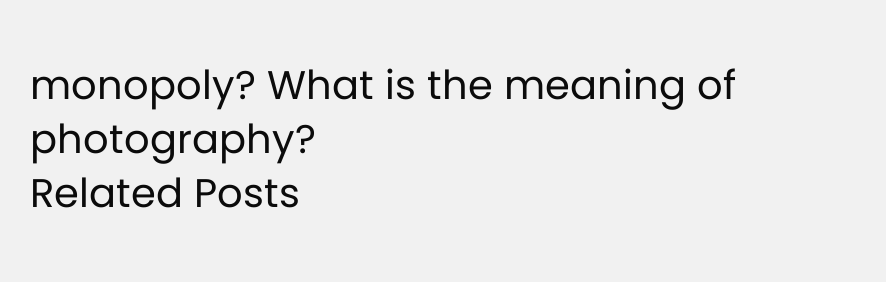monopoly? What is the meaning of photography?
Related Posts